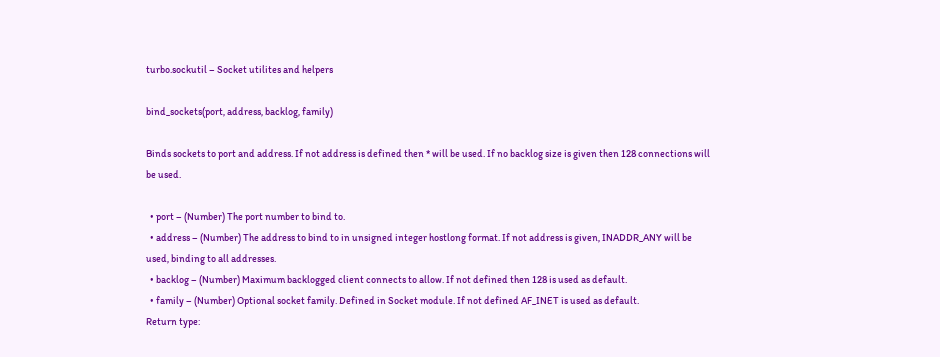turbo.sockutil – Socket utilites and helpers

bind_sockets(port, address, backlog, family)

Binds sockets to port and address. If not address is defined then * will be used. If no backlog size is given then 128 connections will be used.

  • port – (Number) The port number to bind to.
  • address – (Number) The address to bind to in unsigned integer hostlong format. If not address is given, INADDR_ANY will be used, binding to all addresses.
  • backlog – (Number) Maximum backlogged client connects to allow. If not defined then 128 is used as default.
  • family – (Number) Optional socket family. Defined in Socket module. If not defined AF_INET is used as default.
Return type: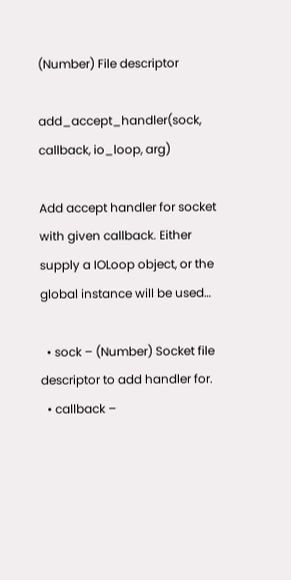(Number) File descriptor

add_accept_handler(sock, callback, io_loop, arg)

Add accept handler for socket with given callback. Either supply a IOLoop object, or the global instance will be used…

  • sock – (Number) Socket file descriptor to add handler for.
  • callback –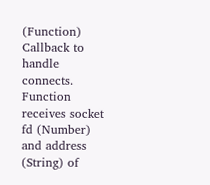(Function) Callback to handle connects. Function receives socket fd (Number) and address (String) of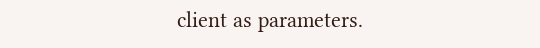client as parameters.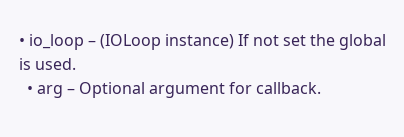• io_loop – (IOLoop instance) If not set the global is used.
  • arg – Optional argument for callback.